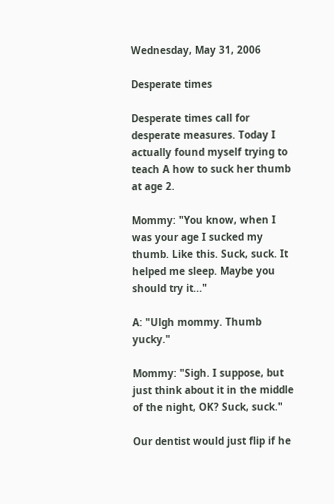Wednesday, May 31, 2006

Desperate times

Desperate times call for desperate measures. Today I actually found myself trying to teach A how to suck her thumb at age 2.

Mommy: "You know, when I was your age I sucked my thumb. Like this. Suck, suck. It helped me sleep. Maybe you should try it..."

A: "Ulgh mommy. Thumb yucky."

Mommy: "Sigh. I suppose, but just think about it in the middle of the night, OK? Suck, suck."

Our dentist would just flip if he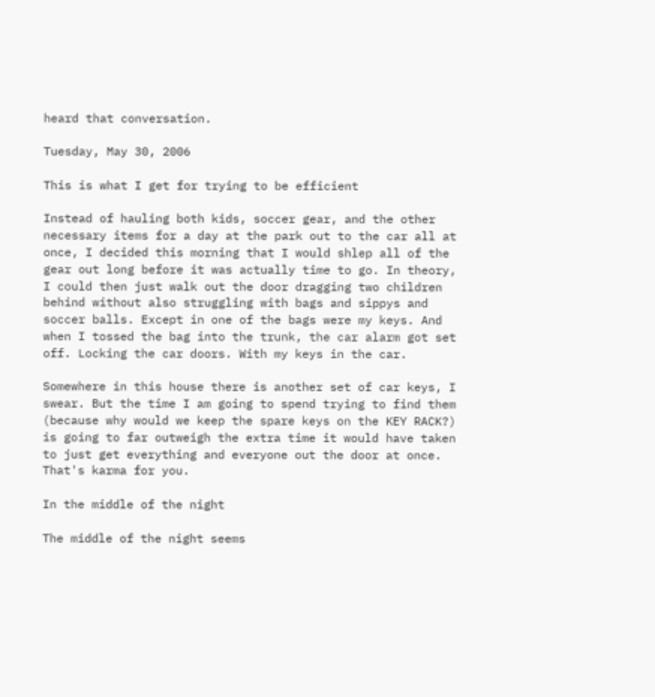heard that conversation.

Tuesday, May 30, 2006

This is what I get for trying to be efficient

Instead of hauling both kids, soccer gear, and the other necessary items for a day at the park out to the car all at once, I decided this morning that I would shlep all of the gear out long before it was actually time to go. In theory, I could then just walk out the door dragging two children behind without also struggling with bags and sippys and soccer balls. Except in one of the bags were my keys. And when I tossed the bag into the trunk, the car alarm got set off. Locking the car doors. With my keys in the car.

Somewhere in this house there is another set of car keys, I swear. But the time I am going to spend trying to find them (because why would we keep the spare keys on the KEY RACK?) is going to far outweigh the extra time it would have taken to just get everything and everyone out the door at once. That's karma for you.

In the middle of the night

The middle of the night seems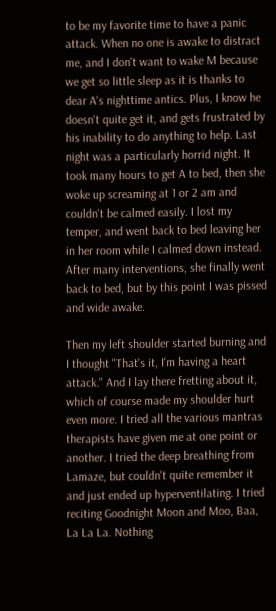to be my favorite time to have a panic attack. When no one is awake to distract me, and I don't want to wake M because we get so little sleep as it is thanks to dear A's nighttime antics. Plus, I know he doesn't quite get it, and gets frustrated by his inability to do anything to help. Last night was a particularly horrid night. It took many hours to get A to bed, then she woke up screaming at 1 or 2 am and couldn't be calmed easily. I lost my temper, and went back to bed leaving her in her room while I calmed down instead. After many interventions, she finally went back to bed, but by this point I was pissed and wide awake.

Then my left shoulder started burning and I thought "That's it, I'm having a heart attack." And I lay there fretting about it, which of course made my shoulder hurt even more. I tried all the various mantras therapists have given me at one point or another. I tried the deep breathing from Lamaze, but couldn't quite remember it and just ended up hyperventilating. I tried reciting Goodnight Moon and Moo, Baa, La La La. Nothing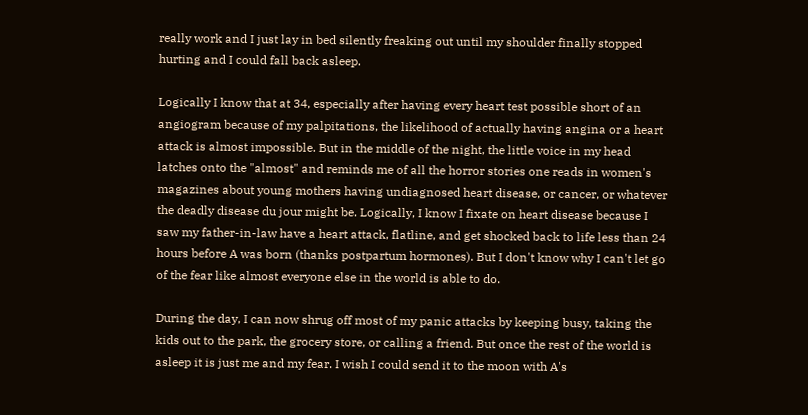really work and I just lay in bed silently freaking out until my shoulder finally stopped hurting and I could fall back asleep.

Logically I know that at 34, especially after having every heart test possible short of an angiogram because of my palpitations, the likelihood of actually having angina or a heart attack is almost impossible. But in the middle of the night, the little voice in my head latches onto the "almost" and reminds me of all the horror stories one reads in women's magazines about young mothers having undiagnosed heart disease, or cancer, or whatever the deadly disease du jour might be. Logically, I know I fixate on heart disease because I saw my father-in-law have a heart attack, flatline, and get shocked back to life less than 24 hours before A was born (thanks postpartum hormones). But I don't know why I can't let go of the fear like almost everyone else in the world is able to do.

During the day, I can now shrug off most of my panic attacks by keeping busy, taking the kids out to the park, the grocery store, or calling a friend. But once the rest of the world is asleep it is just me and my fear. I wish I could send it to the moon with A's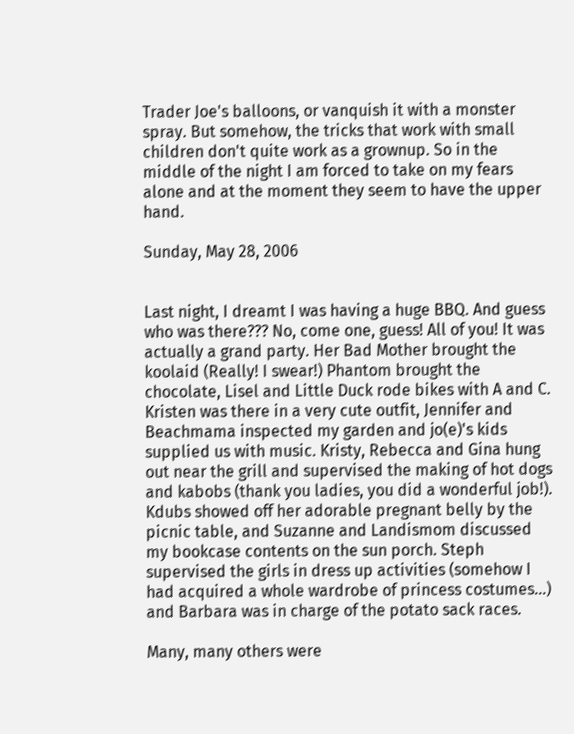Trader Joe's balloons, or vanquish it with a monster spray. But somehow, the tricks that work with small children don't quite work as a grownup. So in the middle of the night I am forced to take on my fears alone and at the moment they seem to have the upper hand.

Sunday, May 28, 2006


Last night, I dreamt I was having a huge BBQ. And guess who was there??? No, come one, guess! All of you! It was actually a grand party. Her Bad Mother brought the koolaid (Really! I swear!) Phantom brought the chocolate, Lisel and Little Duck rode bikes with A and C. Kristen was there in a very cute outfit, Jennifer and Beachmama inspected my garden and jo(e)'s kids supplied us with music. Kristy, Rebecca and Gina hung out near the grill and supervised the making of hot dogs and kabobs (thank you ladies, you did a wonderful job!). Kdubs showed off her adorable pregnant belly by the picnic table, and Suzanne and Landismom discussed my bookcase contents on the sun porch. Steph supervised the girls in dress up activities (somehow I had acquired a whole wardrobe of princess costumes...) and Barbara was in charge of the potato sack races.

Many, many others were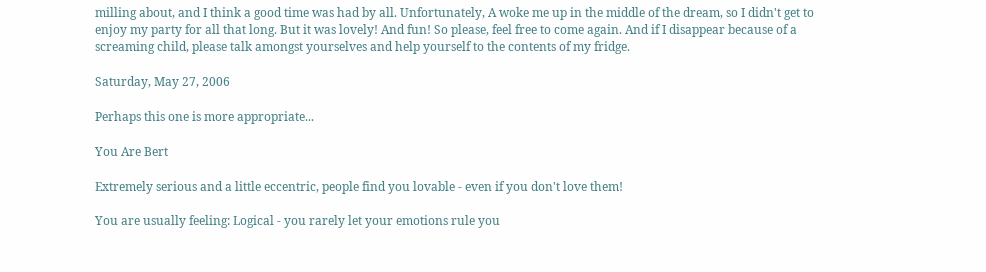milling about, and I think a good time was had by all. Unfortunately, A woke me up in the middle of the dream, so I didn't get to enjoy my party for all that long. But it was lovely! And fun! So please, feel free to come again. And if I disappear because of a screaming child, please talk amongst yourselves and help yourself to the contents of my fridge.

Saturday, May 27, 2006

Perhaps this one is more appropriate...

You Are Bert

Extremely serious and a little eccentric, people find you lovable - even if you don't love them!

You are usually feeling: Logical - you rarely let your emotions rule you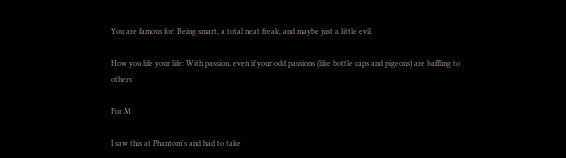You are famous for: Being smart, a total neat freak, and maybe just a little evil

How you life your life: With passion, even if your odd passions (like bottle caps and pigeons) are baffling to others

For M

I saw this at Phantom's and had to take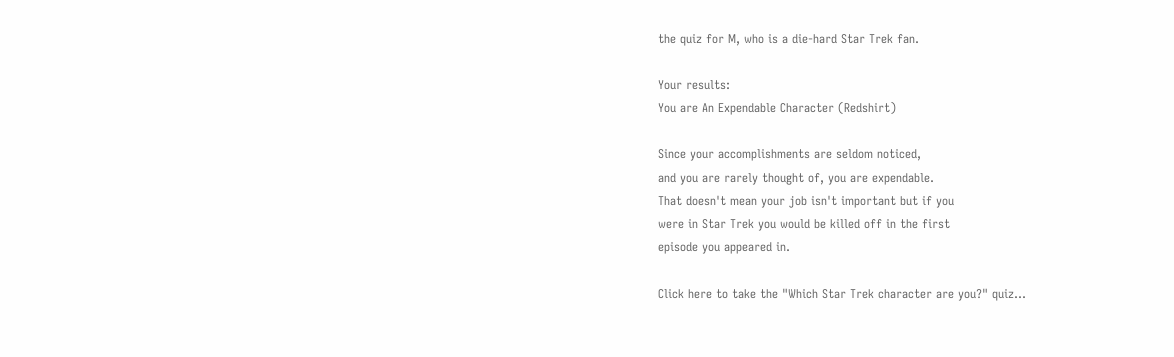the quiz for M, who is a die-hard Star Trek fan.

Your results:
You are An Expendable Character (Redshirt)

Since your accomplishments are seldom noticed,
and you are rarely thought of, you are expendable.
That doesn't mean your job isn't important but if you
were in Star Trek you would be killed off in the first
episode you appeared in.

Click here to take the "Which Star Trek character are you?" quiz...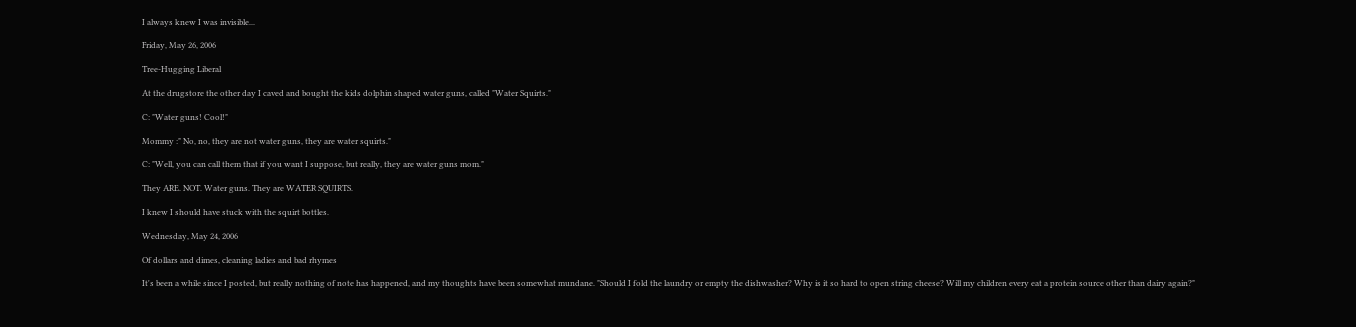I always knew I was invisible...

Friday, May 26, 2006

Tree-Hugging Liberal

At the drugstore the other day I caved and bought the kids dolphin shaped water guns, called "Water Squirts."

C: "Water guns! Cool!"

Mommy :" No, no, they are not water guns, they are water squirts."

C: "Well, you can call them that if you want I suppose, but really, they are water guns mom."

They ARE. NOT. Water guns. They are WATER SQUIRTS.

I knew I should have stuck with the squirt bottles.

Wednesday, May 24, 2006

Of dollars and dimes, cleaning ladies and bad rhymes

It's been a while since I posted, but really nothing of note has happened, and my thoughts have been somewhat mundane. "Should I fold the laundry or empty the dishwasher? Why is it so hard to open string cheese? Will my children every eat a protein source other than dairy again?"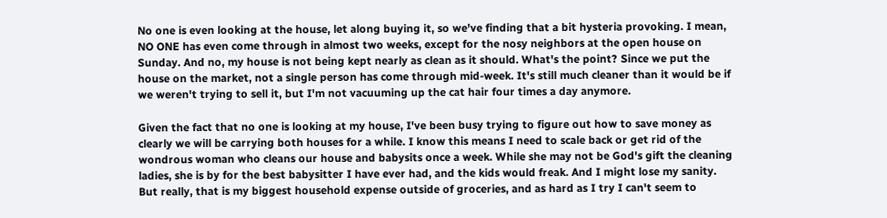No one is even looking at the house, let along buying it, so we've finding that a bit hysteria provoking. I mean, NO ONE has even come through in almost two weeks, except for the nosy neighbors at the open house on Sunday. And no, my house is not being kept nearly as clean as it should. What's the point? Since we put the house on the market, not a single person has come through mid-week. It's still much cleaner than it would be if we weren't trying to sell it, but I'm not vacuuming up the cat hair four times a day anymore.

Given the fact that no one is looking at my house, I've been busy trying to figure out how to save money as clearly we will be carrying both houses for a while. I know this means I need to scale back or get rid of the wondrous woman who cleans our house and babysits once a week. While she may not be God's gift the cleaning ladies, she is by for the best babysitter I have ever had, and the kids would freak. And I might lose my sanity. But really, that is my biggest household expense outside of groceries, and as hard as I try I can't seem to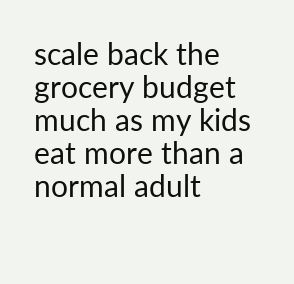scale back the grocery budget much as my kids eat more than a normal adult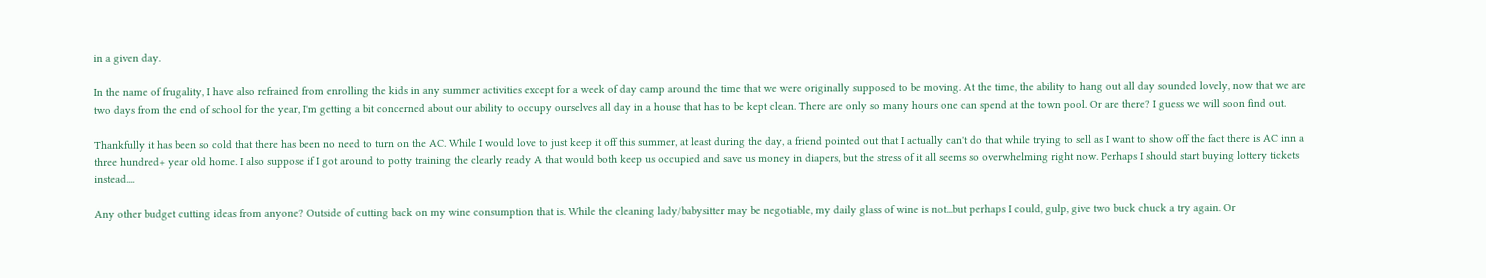in a given day.

In the name of frugality, I have also refrained from enrolling the kids in any summer activities except for a week of day camp around the time that we were originally supposed to be moving. At the time, the ability to hang out all day sounded lovely, now that we are two days from the end of school for the year, I'm getting a bit concerned about our ability to occupy ourselves all day in a house that has to be kept clean. There are only so many hours one can spend at the town pool. Or are there? I guess we will soon find out.

Thankfully it has been so cold that there has been no need to turn on the AC. While I would love to just keep it off this summer, at least during the day, a friend pointed out that I actually can't do that while trying to sell as I want to show off the fact there is AC inn a three hundred+ year old home. I also suppose if I got around to potty training the clearly ready A that would both keep us occupied and save us money in diapers, but the stress of it all seems so overwhelming right now. Perhaps I should start buying lottery tickets instead....

Any other budget cutting ideas from anyone? Outside of cutting back on my wine consumption that is. While the cleaning lady/babysitter may be negotiable, my daily glass of wine is not...but perhaps I could, gulp, give two buck chuck a try again. Or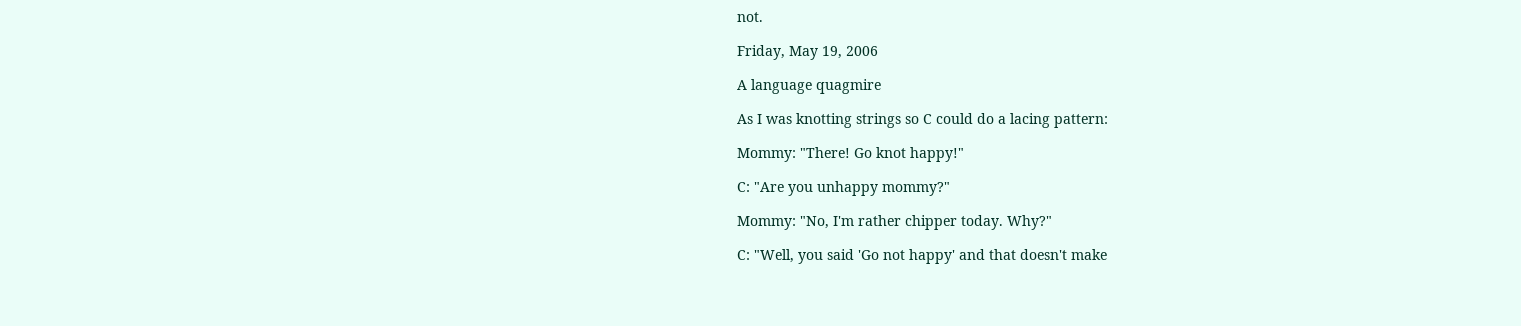not.

Friday, May 19, 2006

A language quagmire

As I was knotting strings so C could do a lacing pattern:

Mommy: "There! Go knot happy!"

C: "Are you unhappy mommy?"

Mommy: "No, I'm rather chipper today. Why?"

C: "Well, you said 'Go not happy' and that doesn't make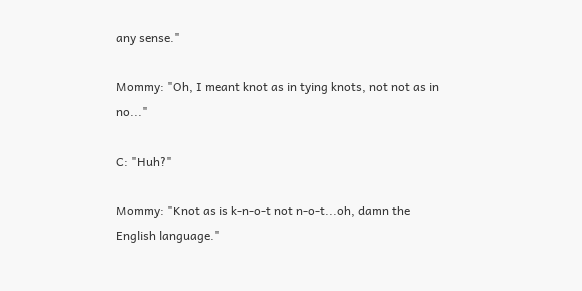any sense."

Mommy: "Oh, I meant knot as in tying knots, not not as in no..."

C: "Huh?"

Mommy: "Knot as is k-n-o-t not n-o-t...oh, damn the English language."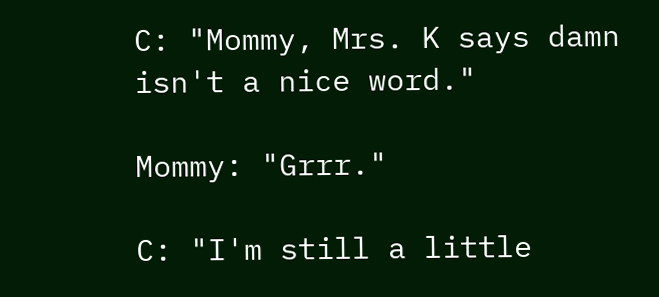C: "Mommy, Mrs. K says damn isn't a nice word."

Mommy: "Grrr."

C: "I'm still a little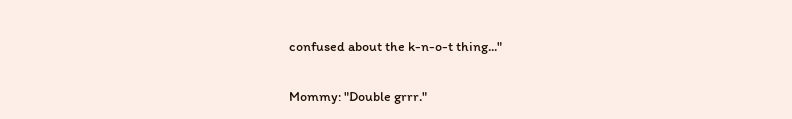confused about the k-n-o-t thing..."

Mommy: "Double grrr."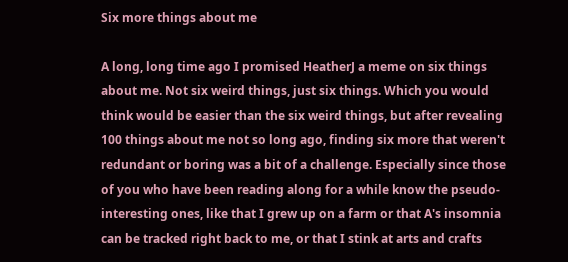Six more things about me

A long, long time ago I promised HeatherJ a meme on six things about me. Not six weird things, just six things. Which you would think would be easier than the six weird things, but after revealing 100 things about me not so long ago, finding six more that weren't redundant or boring was a bit of a challenge. Especially since those of you who have been reading along for a while know the pseudo-interesting ones, like that I grew up on a farm or that A's insomnia can be tracked right back to me, or that I stink at arts and crafts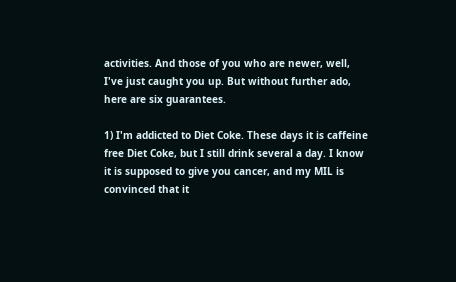activities. And those of you who are newer, well, I've just caught you up. But without further ado, here are six guarantees.

1) I'm addicted to Diet Coke. These days it is caffeine free Diet Coke, but I still drink several a day. I know it is supposed to give you cancer, and my MIL is convinced that it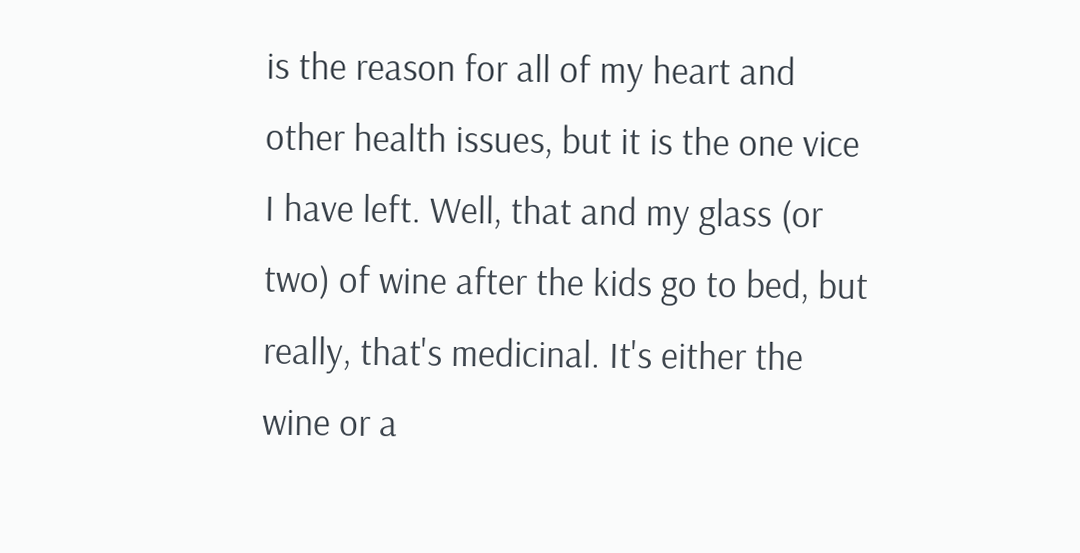is the reason for all of my heart and other health issues, but it is the one vice I have left. Well, that and my glass (or two) of wine after the kids go to bed, but really, that's medicinal. It's either the wine or a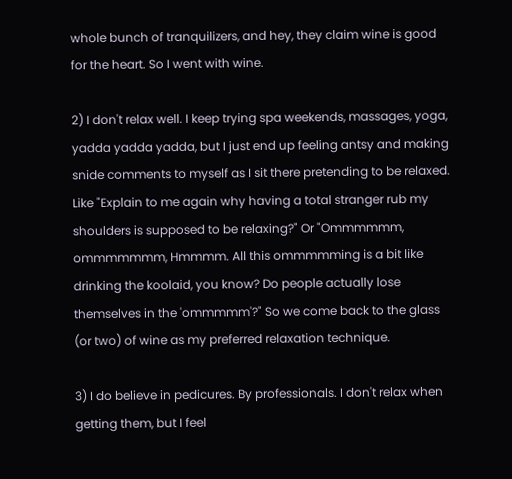whole bunch of tranquilizers, and hey, they claim wine is good for the heart. So I went with wine.

2) I don't relax well. I keep trying spa weekends, massages, yoga, yadda yadda yadda, but I just end up feeling antsy and making snide comments to myself as I sit there pretending to be relaxed. Like "Explain to me again why having a total stranger rub my shoulders is supposed to be relaxing?" Or "Ommmmmm, ommmmmmm, Hmmmm. All this ommmmming is a bit like drinking the koolaid, you know? Do people actually lose themselves in the 'ommmmm'?" So we come back to the glass (or two) of wine as my preferred relaxation technique.

3) I do believe in pedicures. By professionals. I don't relax when getting them, but I feel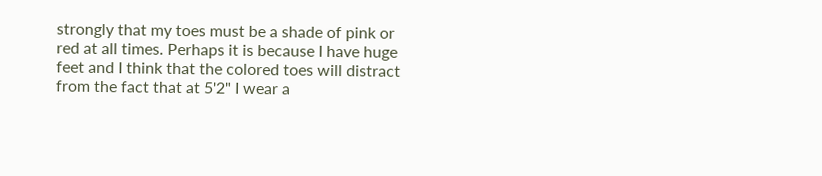strongly that my toes must be a shade of pink or red at all times. Perhaps it is because I have huge feet and I think that the colored toes will distract from the fact that at 5'2" I wear a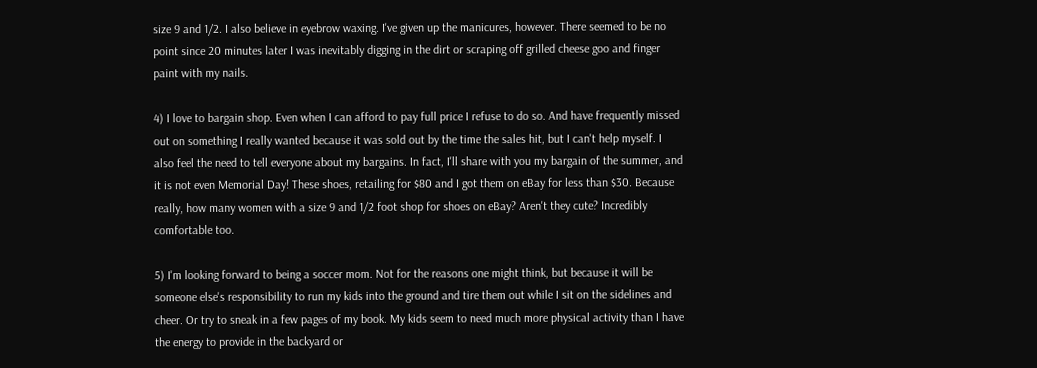size 9 and 1/2. I also believe in eyebrow waxing. I've given up the manicures, however. There seemed to be no point since 20 minutes later I was inevitably digging in the dirt or scraping off grilled cheese goo and finger paint with my nails.

4) I love to bargain shop. Even when I can afford to pay full price I refuse to do so. And have frequently missed out on something I really wanted because it was sold out by the time the sales hit, but I can't help myself. I also feel the need to tell everyone about my bargains. In fact, I'll share with you my bargain of the summer, and it is not even Memorial Day! These shoes, retailing for $80 and I got them on eBay for less than $30. Because really, how many women with a size 9 and 1/2 foot shop for shoes on eBay? Aren't they cute? Incredibly comfortable too.

5) I'm looking forward to being a soccer mom. Not for the reasons one might think, but because it will be someone else's responsibility to run my kids into the ground and tire them out while I sit on the sidelines and cheer. Or try to sneak in a few pages of my book. My kids seem to need much more physical activity than I have the energy to provide in the backyard or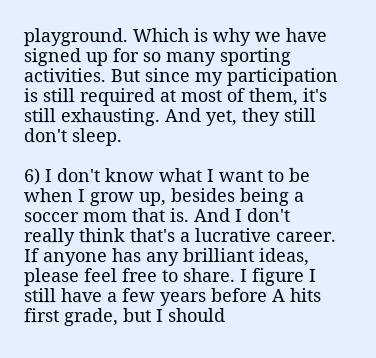playground. Which is why we have signed up for so many sporting activities. But since my participation is still required at most of them, it's still exhausting. And yet, they still don't sleep.

6) I don't know what I want to be when I grow up, besides being a soccer mom that is. And I don't really think that's a lucrative career. If anyone has any brilliant ideas, please feel free to share. I figure I still have a few years before A hits first grade, but I should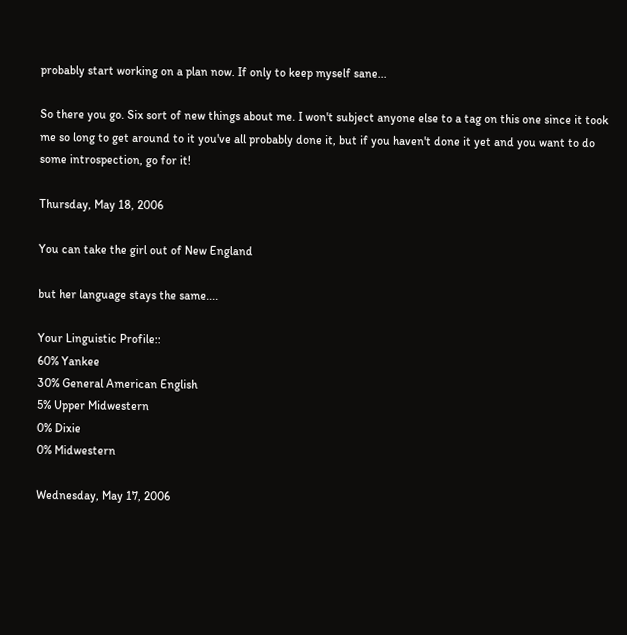probably start working on a plan now. If only to keep myself sane...

So there you go. Six sort of new things about me. I won't subject anyone else to a tag on this one since it took me so long to get around to it you've all probably done it, but if you haven't done it yet and you want to do some introspection, go for it!

Thursday, May 18, 2006

You can take the girl out of New England

but her language stays the same....

Your Linguistic Profile::
60% Yankee
30% General American English
5% Upper Midwestern
0% Dixie
0% Midwestern

Wednesday, May 17, 2006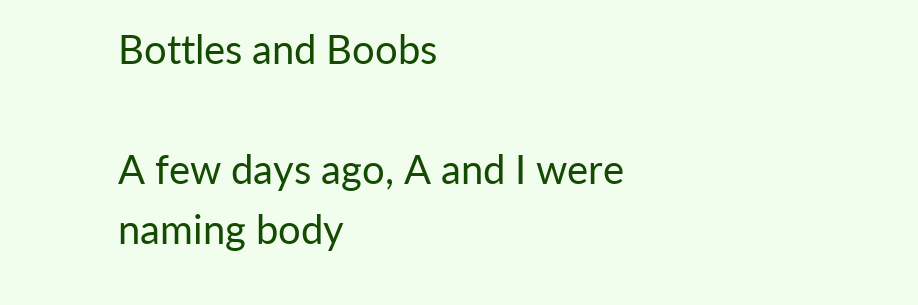Bottles and Boobs

A few days ago, A and I were naming body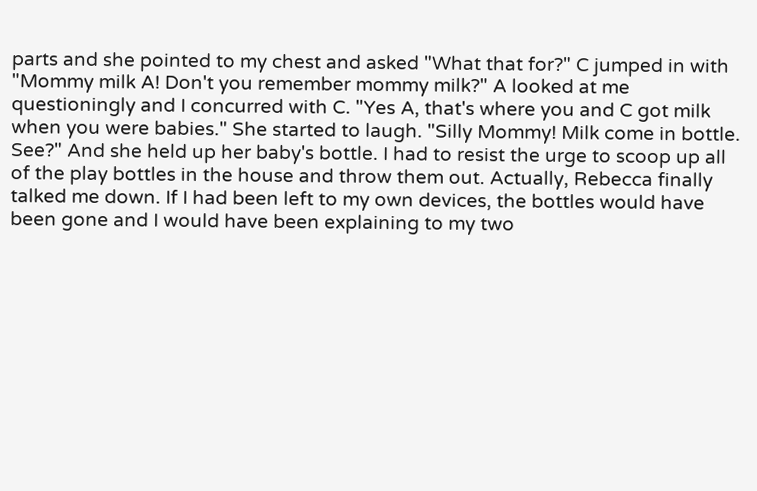parts and she pointed to my chest and asked "What that for?" C jumped in with "Mommy milk A! Don't you remember mommy milk?" A looked at me questioningly and I concurred with C. "Yes A, that's where you and C got milk when you were babies." She started to laugh. "Silly Mommy! Milk come in bottle. See?" And she held up her baby's bottle. I had to resist the urge to scoop up all of the play bottles in the house and throw them out. Actually, Rebecca finally talked me down. If I had been left to my own devices, the bottles would have been gone and I would have been explaining to my two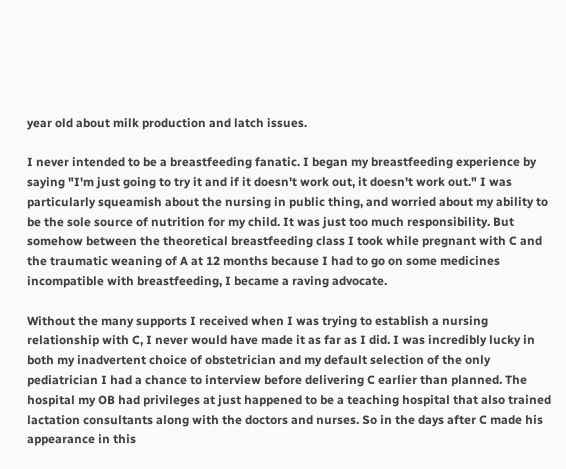year old about milk production and latch issues.

I never intended to be a breastfeeding fanatic. I began my breastfeeding experience by saying "I'm just going to try it and if it doesn't work out, it doesn't work out." I was particularly squeamish about the nursing in public thing, and worried about my ability to be the sole source of nutrition for my child. It was just too much responsibility. But somehow between the theoretical breastfeeding class I took while pregnant with C and the traumatic weaning of A at 12 months because I had to go on some medicines incompatible with breastfeeding, I became a raving advocate.

Without the many supports I received when I was trying to establish a nursing relationship with C, I never would have made it as far as I did. I was incredibly lucky in both my inadvertent choice of obstetrician and my default selection of the only pediatrician I had a chance to interview before delivering C earlier than planned. The hospital my OB had privileges at just happened to be a teaching hospital that also trained lactation consultants along with the doctors and nurses. So in the days after C made his appearance in this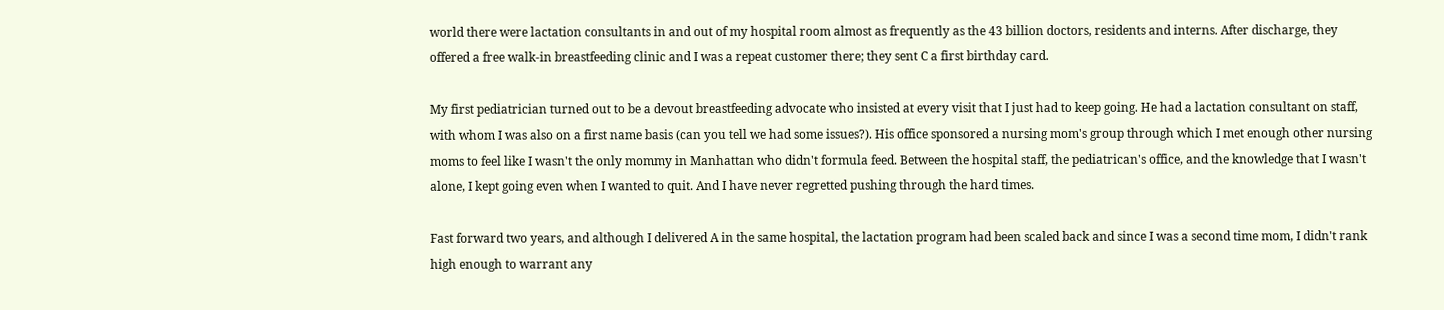world there were lactation consultants in and out of my hospital room almost as frequently as the 43 billion doctors, residents and interns. After discharge, they offered a free walk-in breastfeeding clinic and I was a repeat customer there; they sent C a first birthday card.

My first pediatrician turned out to be a devout breastfeeding advocate who insisted at every visit that I just had to keep going. He had a lactation consultant on staff, with whom I was also on a first name basis (can you tell we had some issues?). His office sponsored a nursing mom's group through which I met enough other nursing moms to feel like I wasn't the only mommy in Manhattan who didn't formula feed. Between the hospital staff, the pediatrican's office, and the knowledge that I wasn't alone, I kept going even when I wanted to quit. And I have never regretted pushing through the hard times.

Fast forward two years, and although I delivered A in the same hospital, the lactation program had been scaled back and since I was a second time mom, I didn't rank high enough to warrant any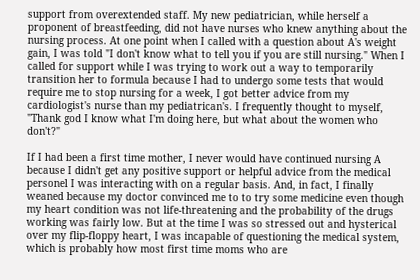support from overextended staff. My new pediatrician, while herself a proponent of breastfeeding, did not have nurses who knew anything about the nursing process. At one point when I called with a question about A's weight gain, I was told "I don't know what to tell you if you are still nursing." When I called for support while I was trying to work out a way to temporarily transition her to formula because I had to undergo some tests that would require me to stop nursing for a week, I got better advice from my cardiologist's nurse than my pediatrican's. I frequently thought to myself, "Thank god I know what I'm doing here, but what about the women who don't?"

If I had been a first time mother, I never would have continued nursing A because I didn't get any positive support or helpful advice from the medical personel I was interacting with on a regular basis. And, in fact, I finally weaned because my doctor convinced me to to try some medicine even though my heart condition was not life-threatening and the probability of the drugs working was fairly low. But at the time I was so stressed out and hysterical over my flip-floppy heart, I was incapable of questioning the medical system, which is probably how most first time moms who are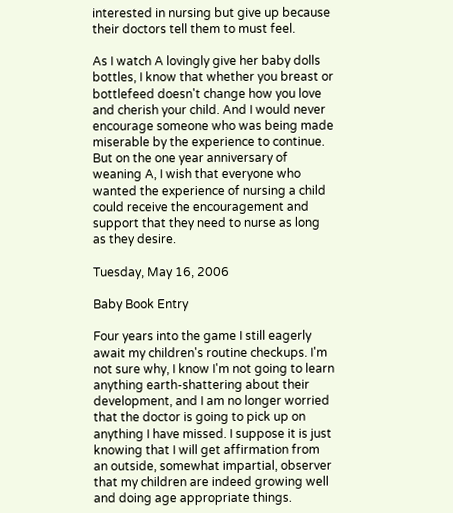interested in nursing but give up because their doctors tell them to must feel.

As I watch A lovingly give her baby dolls bottles, I know that whether you breast or bottlefeed doesn't change how you love and cherish your child. And I would never encourage someone who was being made miserable by the experience to continue. But on the one year anniversary of weaning A, I wish that everyone who wanted the experience of nursing a child could receive the encouragement and support that they need to nurse as long as they desire.

Tuesday, May 16, 2006

Baby Book Entry

Four years into the game I still eagerly await my children's routine checkups. I'm not sure why, I know I'm not going to learn anything earth-shattering about their development, and I am no longer worried that the doctor is going to pick up on anything I have missed. I suppose it is just knowing that I will get affirmation from an outside, somewhat impartial, observer that my children are indeed growing well and doing age appropriate things.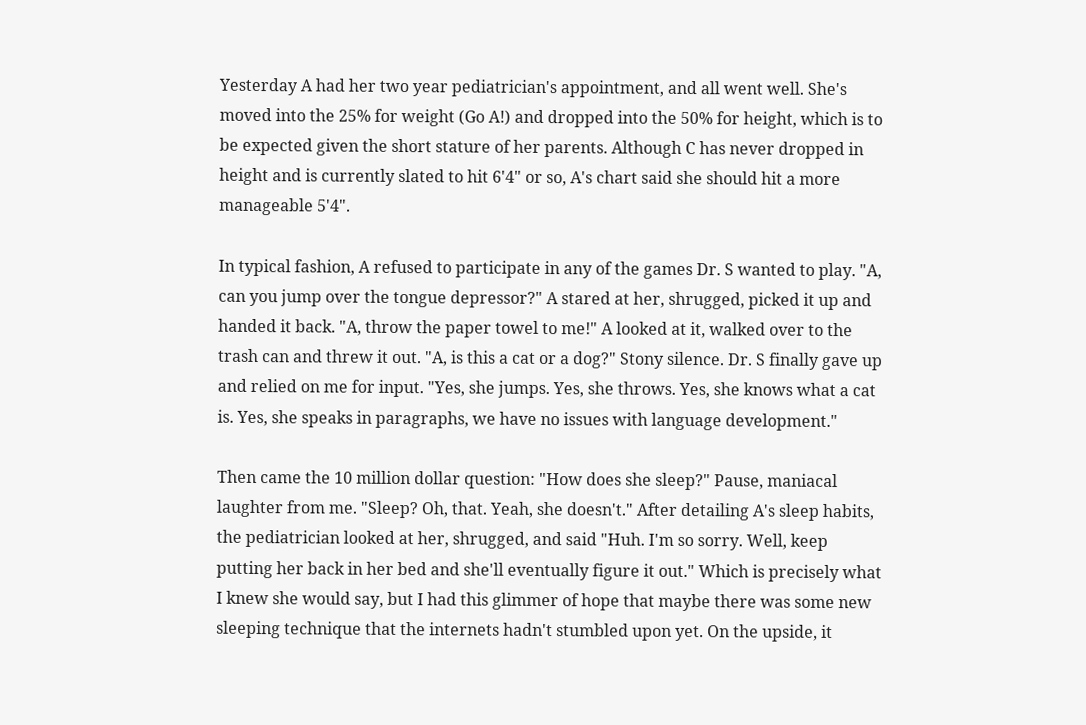Yesterday A had her two year pediatrician's appointment, and all went well. She's moved into the 25% for weight (Go A!) and dropped into the 50% for height, which is to be expected given the short stature of her parents. Although C has never dropped in height and is currently slated to hit 6'4" or so, A's chart said she should hit a more manageable 5'4".

In typical fashion, A refused to participate in any of the games Dr. S wanted to play. "A, can you jump over the tongue depressor?" A stared at her, shrugged, picked it up and handed it back. "A, throw the paper towel to me!" A looked at it, walked over to the trash can and threw it out. "A, is this a cat or a dog?" Stony silence. Dr. S finally gave up and relied on me for input. "Yes, she jumps. Yes, she throws. Yes, she knows what a cat is. Yes, she speaks in paragraphs, we have no issues with language development."

Then came the 10 million dollar question: "How does she sleep?" Pause, maniacal laughter from me. "Sleep? Oh, that. Yeah, she doesn't." After detailing A's sleep habits, the pediatrician looked at her, shrugged, and said "Huh. I'm so sorry. Well, keep putting her back in her bed and she'll eventually figure it out." Which is precisely what I knew she would say, but I had this glimmer of hope that maybe there was some new sleeping technique that the internets hadn't stumbled upon yet. On the upside, it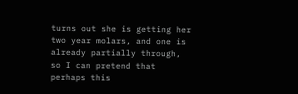turns out she is getting her two year molars, and one is already partially through, so I can pretend that perhaps this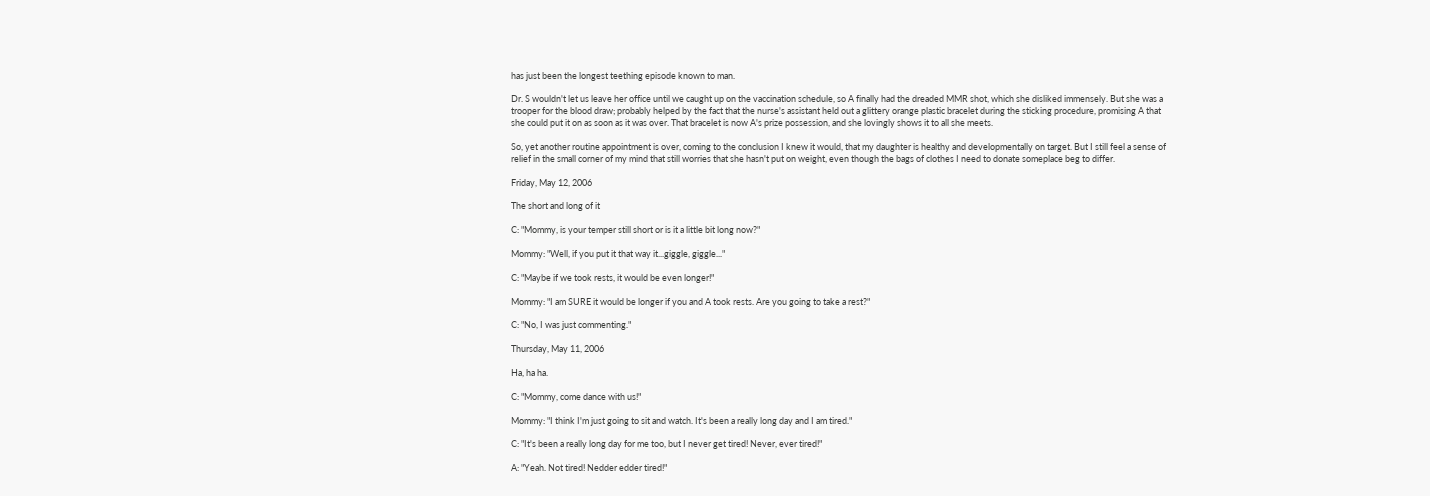has just been the longest teething episode known to man.

Dr. S wouldn't let us leave her office until we caught up on the vaccination schedule, so A finally had the dreaded MMR shot, which she disliked immensely. But she was a trooper for the blood draw; probably helped by the fact that the nurse's assistant held out a glittery orange plastic bracelet during the sticking procedure, promising A that she could put it on as soon as it was over. That bracelet is now A's prize possession, and she lovingly shows it to all she meets.

So, yet another routine appointment is over, coming to the conclusion I knew it would, that my daughter is healthy and developmentally on target. But I still feel a sense of relief in the small corner of my mind that still worries that she hasn't put on weight, even though the bags of clothes I need to donate someplace beg to differ.

Friday, May 12, 2006

The short and long of it

C: "Mommy, is your temper still short or is it a little bit long now?"

Mommy: "Well, if you put it that way it...giggle, giggle..."

C: "Maybe if we took rests, it would be even longer!"

Mommy: "I am SURE it would be longer if you and A took rests. Are you going to take a rest?"

C: "No, I was just commenting."

Thursday, May 11, 2006

Ha, ha ha.

C: "Mommy, come dance with us!"

Mommy: "I think I'm just going to sit and watch. It's been a really long day and I am tired."

C: "It's been a really long day for me too, but I never get tired! Never, ever tired!"

A: "Yeah. Not tired! Nedder edder tired!"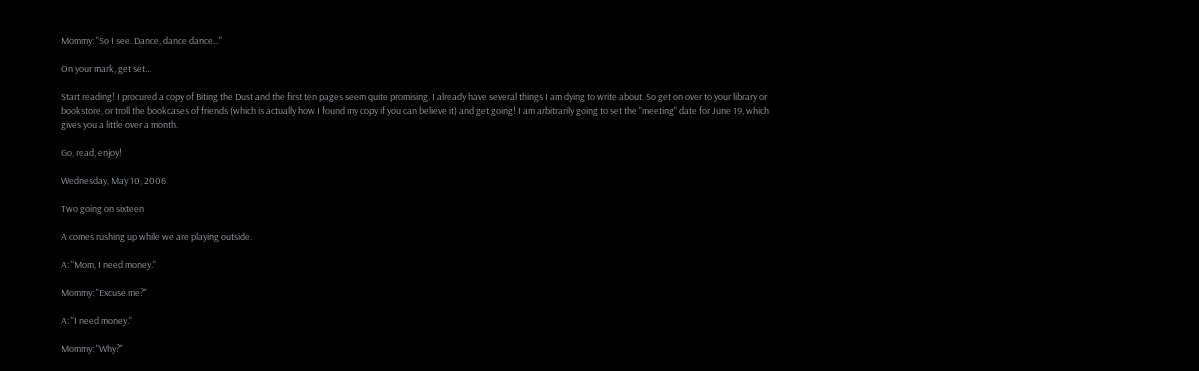Mommy: "So I see. Dance, dance dance..."

On your mark, get set...

Start reading! I procured a copy of Biting the Dust and the first ten pages seem quite promising. I already have several things I am dying to write about. So get on over to your library or bookstore, or troll the bookcases of friends (which is actually how I found my copy if you can believe it) and get going! I am arbitrarily going to set the "meeting" date for June 19, which gives you a little over a month.

Go, read, enjoy!

Wednesday, May 10, 2006

Two going on sixteen

A comes rushing up while we are playing outside.

A: "Mom, I need money."

Mommy: "Excuse me?"

A: "I need money."

Mommy: "Why?"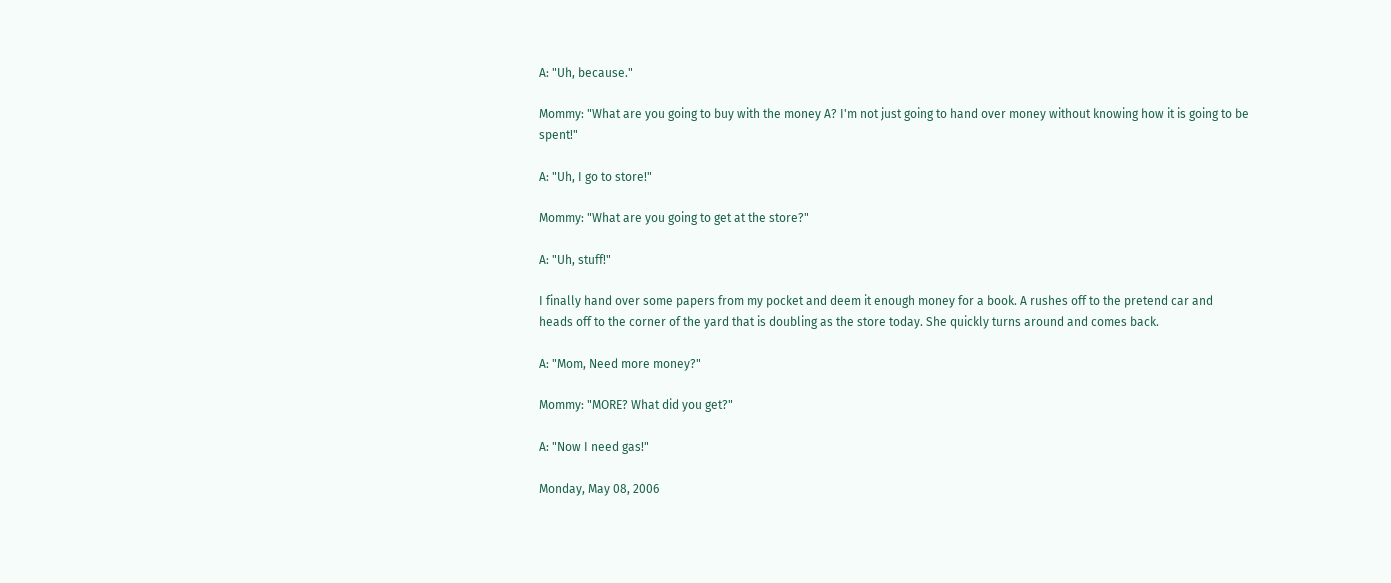A: "Uh, because."

Mommy: "What are you going to buy with the money A? I'm not just going to hand over money without knowing how it is going to be spent!"

A: "Uh, I go to store!"

Mommy: "What are you going to get at the store?"

A: "Uh, stuff!"

I finally hand over some papers from my pocket and deem it enough money for a book. A rushes off to the pretend car and heads off to the corner of the yard that is doubling as the store today. She quickly turns around and comes back.

A: "Mom, Need more money?"

Mommy: "MORE? What did you get?"

A: "Now I need gas!"

Monday, May 08, 2006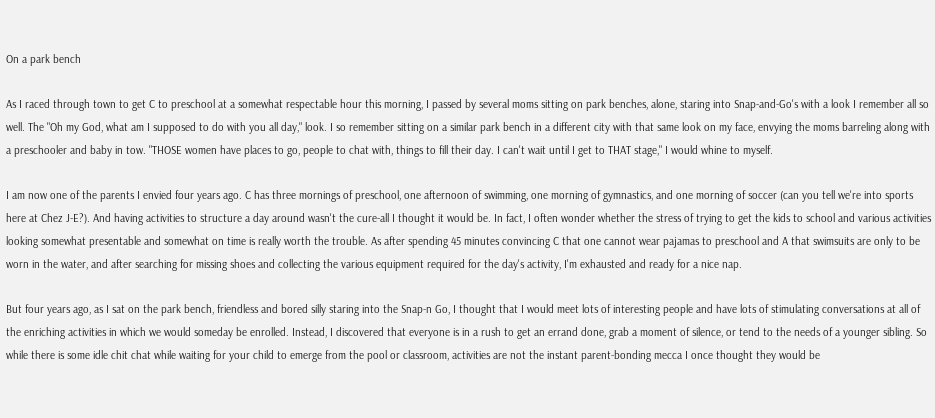On a park bench

As I raced through town to get C to preschool at a somewhat respectable hour this morning, I passed by several moms sitting on park benches, alone, staring into Snap-and-Go's with a look I remember all so well. The "Oh my God, what am I supposed to do with you all day," look. I so remember sitting on a similar park bench in a different city with that same look on my face, envying the moms barreling along with a preschooler and baby in tow. "THOSE women have places to go, people to chat with, things to fill their day. I can't wait until I get to THAT stage," I would whine to myself.

I am now one of the parents I envied four years ago. C has three mornings of preschool, one afternoon of swimming, one morning of gymnastics, and one morning of soccer (can you tell we're into sports here at Chez J-E?). And having activities to structure a day around wasn't the cure-all I thought it would be. In fact, I often wonder whether the stress of trying to get the kids to school and various activities looking somewhat presentable and somewhat on time is really worth the trouble. As after spending 45 minutes convincing C that one cannot wear pajamas to preschool and A that swimsuits are only to be worn in the water, and after searching for missing shoes and collecting the various equipment required for the day's activity, I'm exhausted and ready for a nice nap.

But four years ago, as I sat on the park bench, friendless and bored silly staring into the Snap-n Go, I thought that I would meet lots of interesting people and have lots of stimulating conversations at all of the enriching activities in which we would someday be enrolled. Instead, I discovered that everyone is in a rush to get an errand done, grab a moment of silence, or tend to the needs of a younger sibling. So while there is some idle chit chat while waiting for your child to emerge from the pool or classroom, activities are not the instant parent-bonding mecca I once thought they would be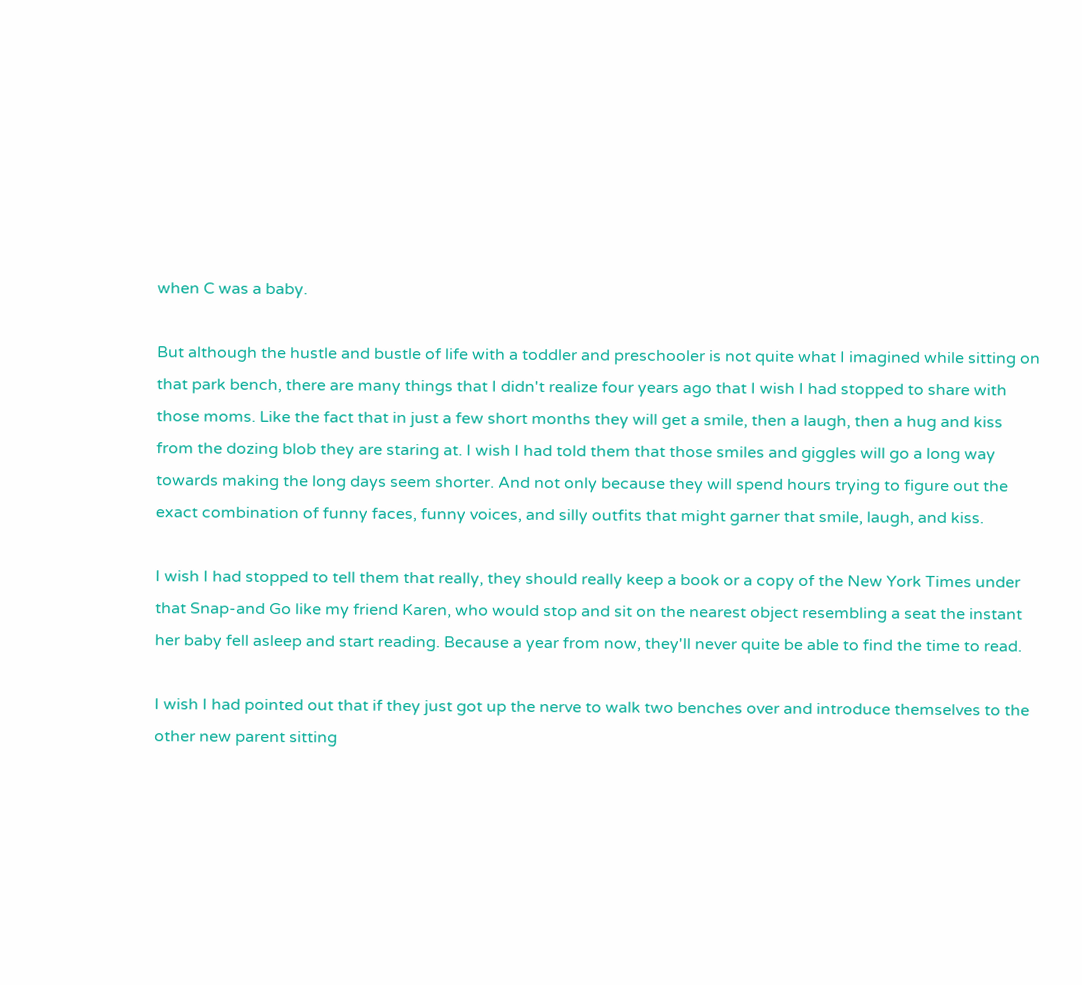when C was a baby.

But although the hustle and bustle of life with a toddler and preschooler is not quite what I imagined while sitting on that park bench, there are many things that I didn't realize four years ago that I wish I had stopped to share with those moms. Like the fact that in just a few short months they will get a smile, then a laugh, then a hug and kiss from the dozing blob they are staring at. I wish I had told them that those smiles and giggles will go a long way towards making the long days seem shorter. And not only because they will spend hours trying to figure out the exact combination of funny faces, funny voices, and silly outfits that might garner that smile, laugh, and kiss.

I wish I had stopped to tell them that really, they should really keep a book or a copy of the New York Times under that Snap-and Go like my friend Karen, who would stop and sit on the nearest object resembling a seat the instant her baby fell asleep and start reading. Because a year from now, they'll never quite be able to find the time to read.

I wish I had pointed out that if they just got up the nerve to walk two benches over and introduce themselves to the other new parent sitting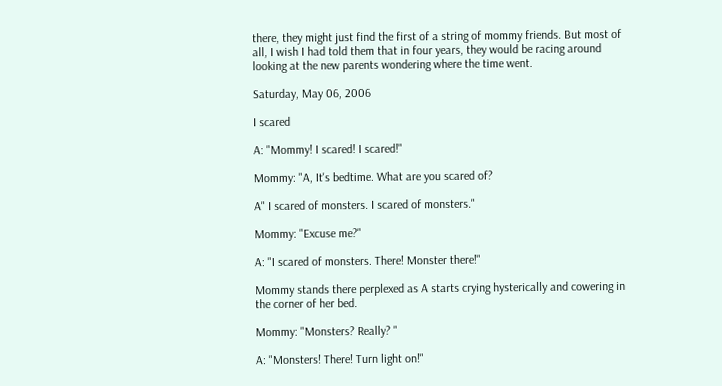there, they might just find the first of a string of mommy friends. But most of all, I wish I had told them that in four years, they would be racing around looking at the new parents wondering where the time went.

Saturday, May 06, 2006

I scared

A: "Mommy! I scared! I scared!"

Mommy: "A, It's bedtime. What are you scared of?

A" I scared of monsters. I scared of monsters."

Mommy: "Excuse me?"

A: "I scared of monsters. There! Monster there!"

Mommy stands there perplexed as A starts crying hysterically and cowering in the corner of her bed.

Mommy: "Monsters? Really? "

A: "Monsters! There! Turn light on!"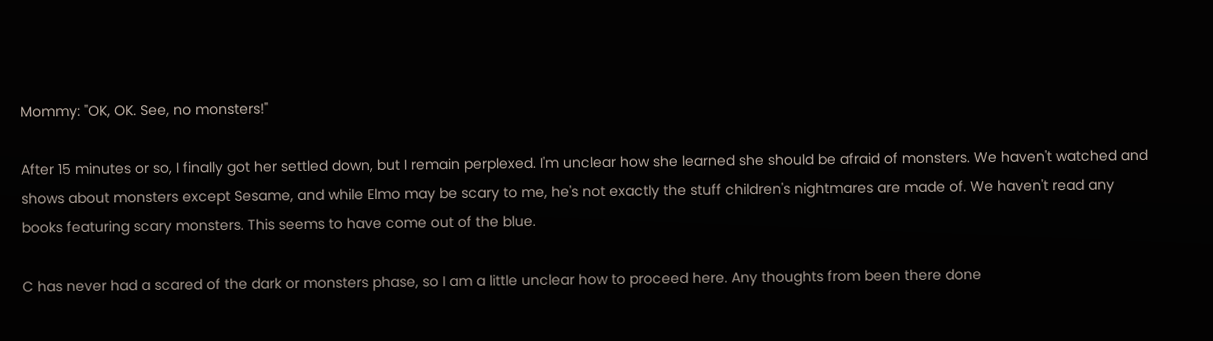Mommy: "OK, OK. See, no monsters!"

After 15 minutes or so, I finally got her settled down, but I remain perplexed. I'm unclear how she learned she should be afraid of monsters. We haven't watched and shows about monsters except Sesame, and while Elmo may be scary to me, he's not exactly the stuff children's nightmares are made of. We haven't read any books featuring scary monsters. This seems to have come out of the blue.

C has never had a scared of the dark or monsters phase, so I am a little unclear how to proceed here. Any thoughts from been there done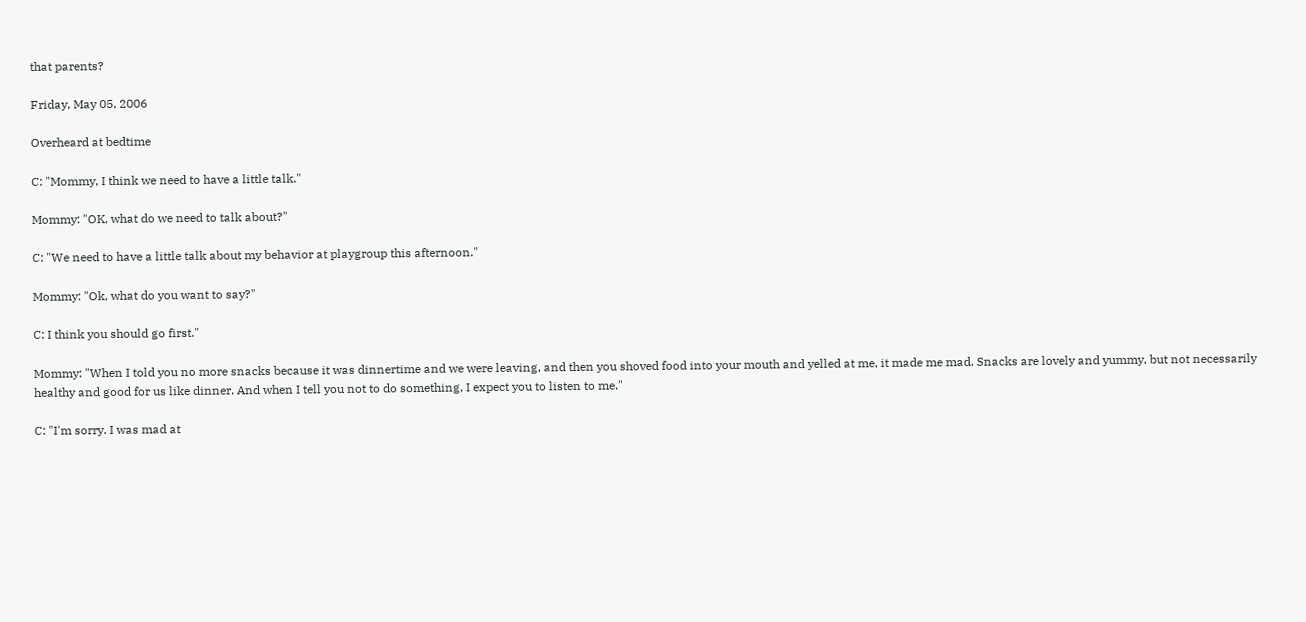that parents?

Friday, May 05, 2006

Overheard at bedtime

C: "Mommy, I think we need to have a little talk."

Mommy: "OK, what do we need to talk about?"

C: "We need to have a little talk about my behavior at playgroup this afternoon."

Mommy: "Ok, what do you want to say?"

C: I think you should go first."

Mommy: "When I told you no more snacks because it was dinnertime and we were leaving, and then you shoved food into your mouth and yelled at me, it made me mad. Snacks are lovely and yummy, but not necessarily healthy and good for us like dinner. And when I tell you not to do something, I expect you to listen to me."

C: "I'm sorry. I was mad at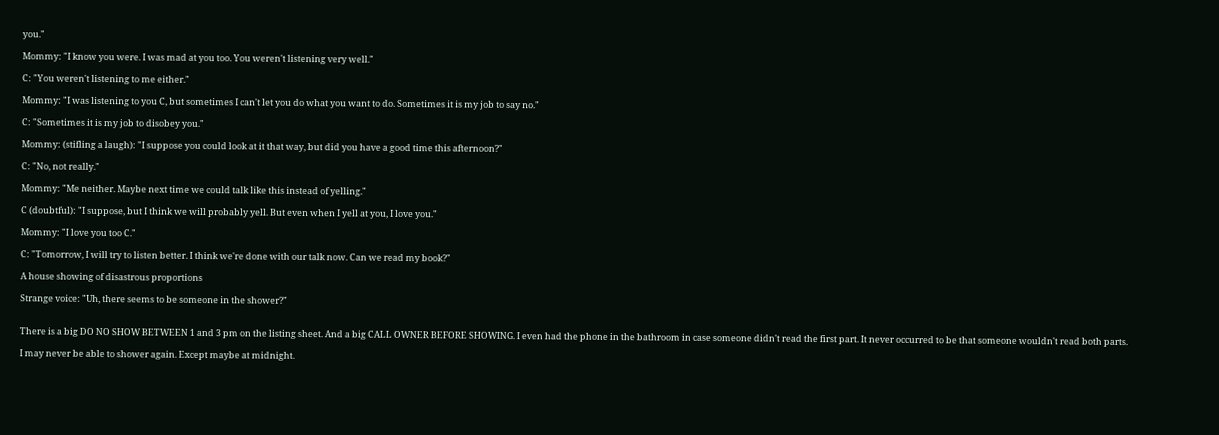you."

Mommy: "I know you were. I was mad at you too. You weren't listening very well."

C: "You weren't listening to me either."

Mommy: "I was listening to you C, but sometimes I can't let you do what you want to do. Sometimes it is my job to say no."

C: "Sometimes it is my job to disobey you."

Mommy: (stifling a laugh): "I suppose you could look at it that way, but did you have a good time this afternoon?"

C: "No, not really."

Mommy: "Me neither. Maybe next time we could talk like this instead of yelling."

C (doubtful): "I suppose, but I think we will probably yell. But even when I yell at you, I love you."

Mommy: "I love you too C."

C: "Tomorrow, I will try to listen better. I think we're done with our talk now. Can we read my book?"

A house showing of disastrous proportions

Strange voice: "Uh, there seems to be someone in the shower?"


There is a big DO NO SHOW BETWEEN 1 and 3 pm on the listing sheet. And a big CALL OWNER BEFORE SHOWING. I even had the phone in the bathroom in case someone didn't read the first part. It never occurred to be that someone wouldn't read both parts.

I may never be able to shower again. Except maybe at midnight.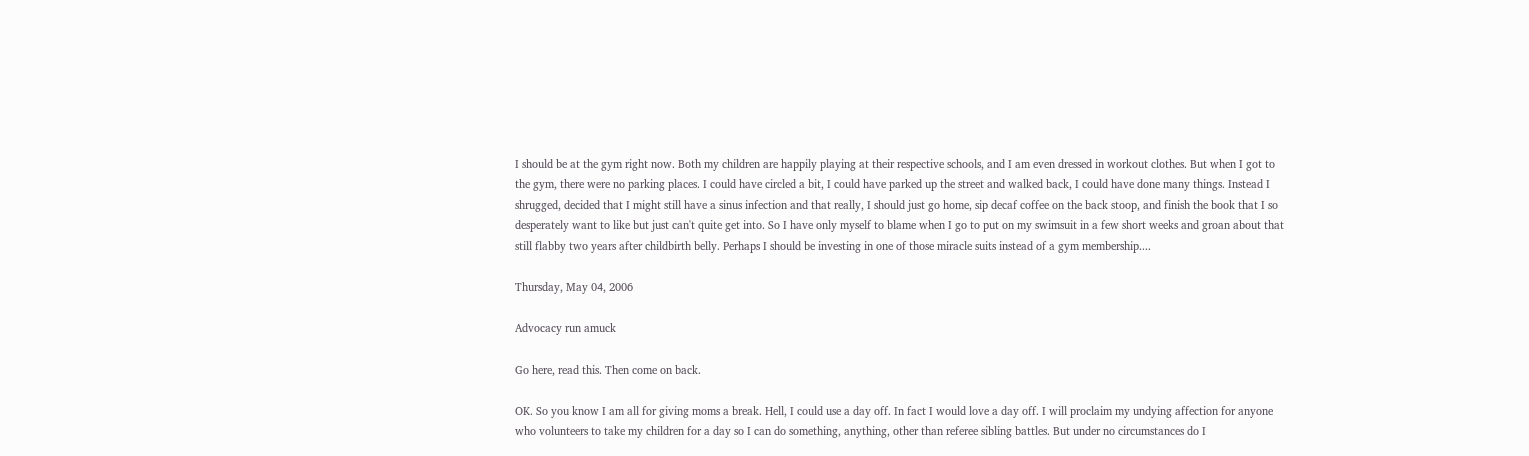I should be at the gym right now. Both my children are happily playing at their respective schools, and I am even dressed in workout clothes. But when I got to the gym, there were no parking places. I could have circled a bit, I could have parked up the street and walked back, I could have done many things. Instead I shrugged, decided that I might still have a sinus infection and that really, I should just go home, sip decaf coffee on the back stoop, and finish the book that I so desperately want to like but just can't quite get into. So I have only myself to blame when I go to put on my swimsuit in a few short weeks and groan about that still flabby two years after childbirth belly. Perhaps I should be investing in one of those miracle suits instead of a gym membership....

Thursday, May 04, 2006

Advocacy run amuck

Go here, read this. Then come on back.

OK. So you know I am all for giving moms a break. Hell, I could use a day off. In fact I would love a day off. I will proclaim my undying affection for anyone who volunteers to take my children for a day so I can do something, anything, other than referee sibling battles. But under no circumstances do I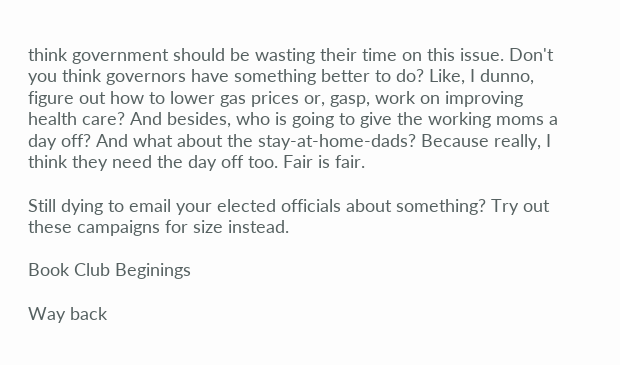think government should be wasting their time on this issue. Don't you think governors have something better to do? Like, I dunno, figure out how to lower gas prices or, gasp, work on improving health care? And besides, who is going to give the working moms a day off? And what about the stay-at-home-dads? Because really, I think they need the day off too. Fair is fair.

Still dying to email your elected officials about something? Try out these campaigns for size instead.

Book Club Beginings

Way back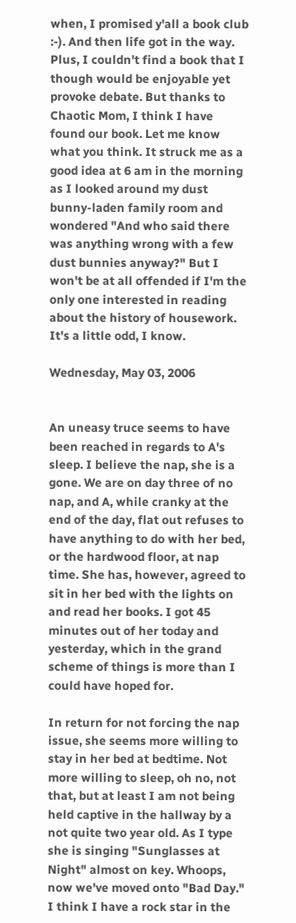when, I promised y'all a book club :-). And then life got in the way. Plus, I couldn't find a book that I though would be enjoyable yet provoke debate. But thanks to Chaotic Mom, I think I have found our book. Let me know what you think. It struck me as a good idea at 6 am in the morning as I looked around my dust bunny-laden family room and wondered "And who said there was anything wrong with a few dust bunnies anyway?" But I won't be at all offended if I'm the only one interested in reading about the history of housework. It's a little odd, I know.

Wednesday, May 03, 2006


An uneasy truce seems to have been reached in regards to A's sleep. I believe the nap, she is a gone. We are on day three of no nap, and A, while cranky at the end of the day, flat out refuses to have anything to do with her bed, or the hardwood floor, at nap time. She has, however, agreed to sit in her bed with the lights on and read her books. I got 45 minutes out of her today and yesterday, which in the grand scheme of things is more than I could have hoped for.

In return for not forcing the nap issue, she seems more willing to stay in her bed at bedtime. Not more willing to sleep, oh no, not that, but at least I am not being held captive in the hallway by a not quite two year old. As I type she is singing "Sunglasses at Night" almost on key. Whoops, now we've moved onto "Bad Day." I think I have a rock star in the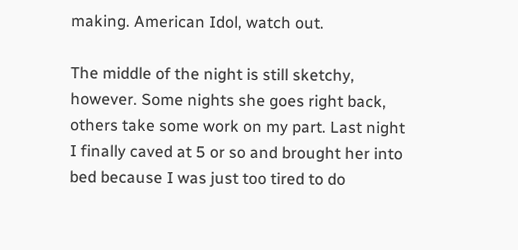making. American Idol, watch out.

The middle of the night is still sketchy, however. Some nights she goes right back, others take some work on my part. Last night I finally caved at 5 or so and brought her into bed because I was just too tired to do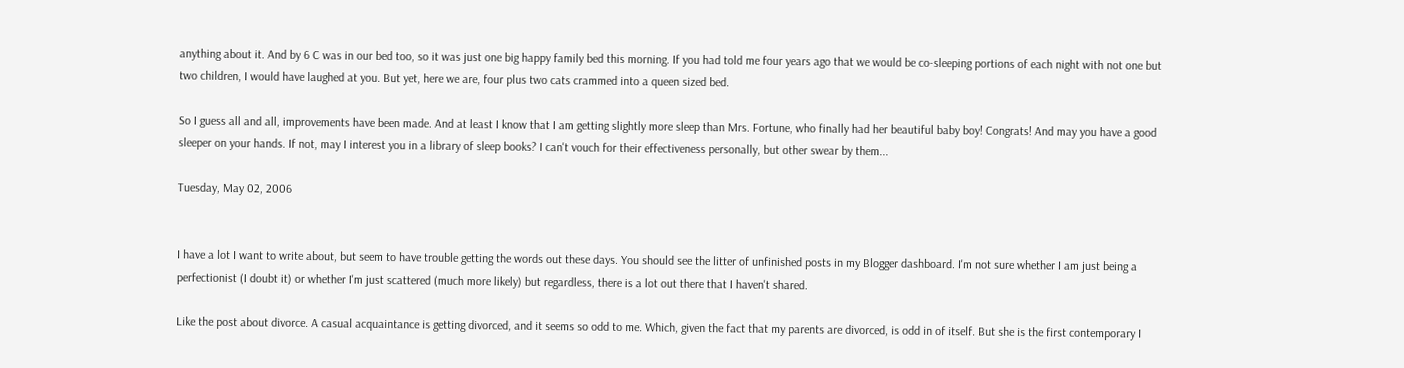anything about it. And by 6 C was in our bed too, so it was just one big happy family bed this morning. If you had told me four years ago that we would be co-sleeping portions of each night with not one but two children, I would have laughed at you. But yet, here we are, four plus two cats crammed into a queen sized bed.

So I guess all and all, improvements have been made. And at least I know that I am getting slightly more sleep than Mrs. Fortune, who finally had her beautiful baby boy! Congrats! And may you have a good sleeper on your hands. If not, may I interest you in a library of sleep books? I can't vouch for their effectiveness personally, but other swear by them...

Tuesday, May 02, 2006


I have a lot I want to write about, but seem to have trouble getting the words out these days. You should see the litter of unfinished posts in my Blogger dashboard. I'm not sure whether I am just being a perfectionist (I doubt it) or whether I'm just scattered (much more likely) but regardless, there is a lot out there that I haven't shared.

Like the post about divorce. A casual acquaintance is getting divorced, and it seems so odd to me. Which, given the fact that my parents are divorced, is odd in of itself. But she is the first contemporary I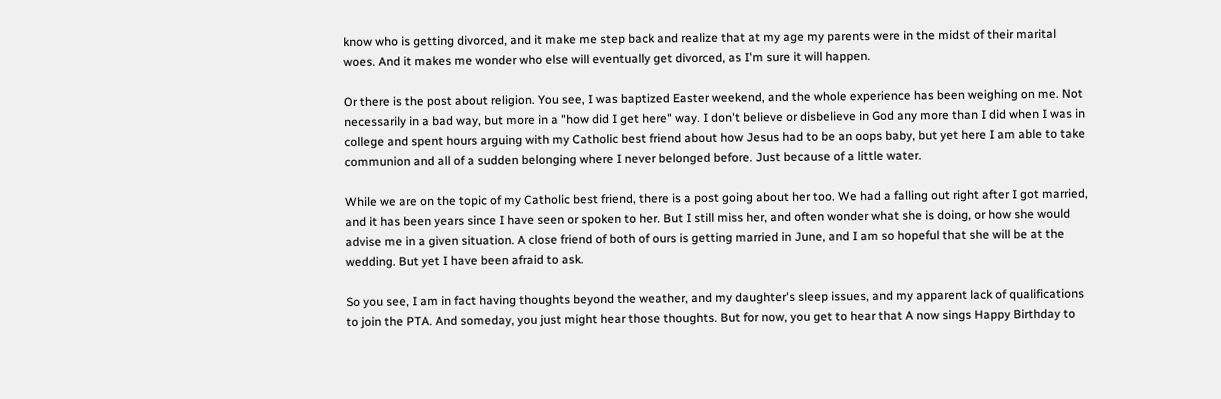know who is getting divorced, and it make me step back and realize that at my age my parents were in the midst of their marital woes. And it makes me wonder who else will eventually get divorced, as I'm sure it will happen.

Or there is the post about religion. You see, I was baptized Easter weekend, and the whole experience has been weighing on me. Not necessarily in a bad way, but more in a "how did I get here" way. I don't believe or disbelieve in God any more than I did when I was in college and spent hours arguing with my Catholic best friend about how Jesus had to be an oops baby, but yet here I am able to take communion and all of a sudden belonging where I never belonged before. Just because of a little water.

While we are on the topic of my Catholic best friend, there is a post going about her too. We had a falling out right after I got married, and it has been years since I have seen or spoken to her. But I still miss her, and often wonder what she is doing, or how she would advise me in a given situation. A close friend of both of ours is getting married in June, and I am so hopeful that she will be at the wedding. But yet I have been afraid to ask.

So you see, I am in fact having thoughts beyond the weather, and my daughter's sleep issues, and my apparent lack of qualifications to join the PTA. And someday, you just might hear those thoughts. But for now, you get to hear that A now sings Happy Birthday to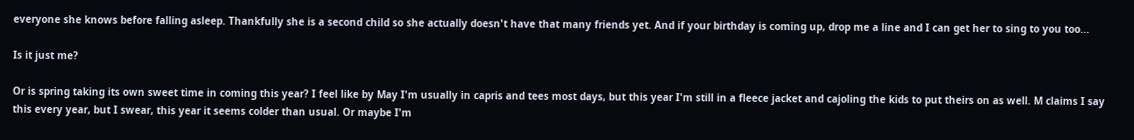everyone she knows before falling asleep. Thankfully she is a second child so she actually doesn't have that many friends yet. And if your birthday is coming up, drop me a line and I can get her to sing to you too...

Is it just me?

Or is spring taking its own sweet time in coming this year? I feel like by May I'm usually in capris and tees most days, but this year I'm still in a fleece jacket and cajoling the kids to put theirs on as well. M claims I say this every year, but I swear, this year it seems colder than usual. Or maybe I'm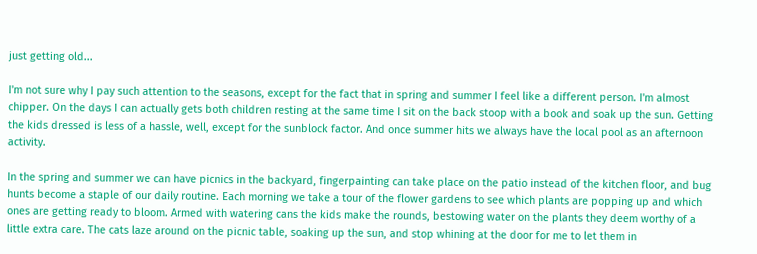just getting old...

I'm not sure why I pay such attention to the seasons, except for the fact that in spring and summer I feel like a different person. I'm almost chipper. On the days I can actually gets both children resting at the same time I sit on the back stoop with a book and soak up the sun. Getting the kids dressed is less of a hassle, well, except for the sunblock factor. And once summer hits we always have the local pool as an afternoon activity.

In the spring and summer we can have picnics in the backyard, fingerpainting can take place on the patio instead of the kitchen floor, and bug hunts become a staple of our daily routine. Each morning we take a tour of the flower gardens to see which plants are popping up and which ones are getting ready to bloom. Armed with watering cans the kids make the rounds, bestowing water on the plants they deem worthy of a little extra care. The cats laze around on the picnic table, soaking up the sun, and stop whining at the door for me to let them in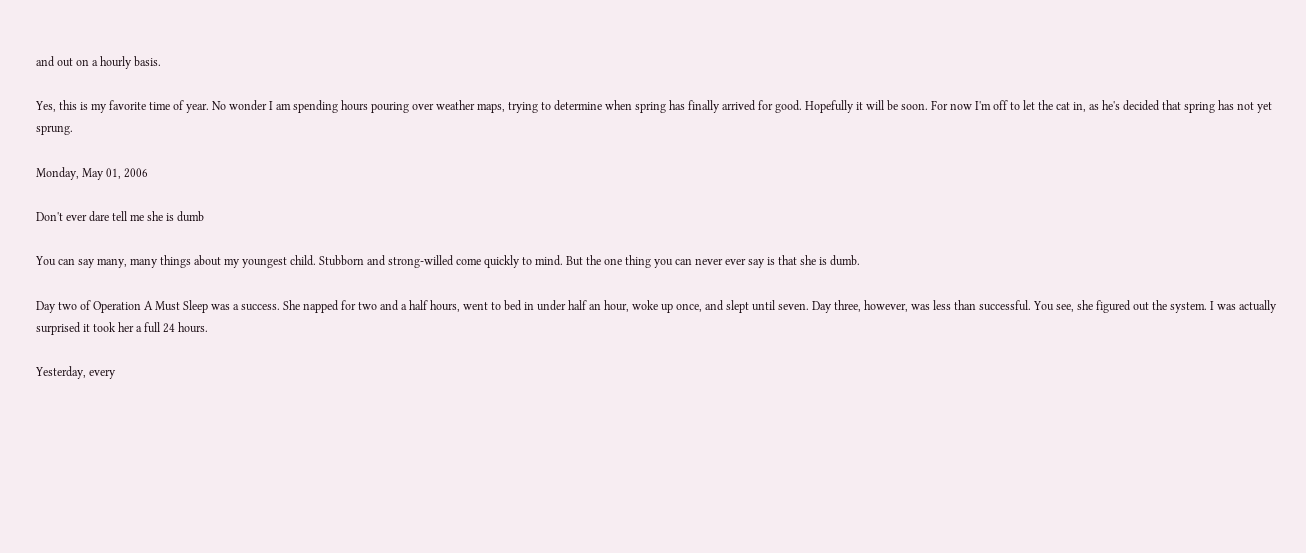and out on a hourly basis.

Yes, this is my favorite time of year. No wonder I am spending hours pouring over weather maps, trying to determine when spring has finally arrived for good. Hopefully it will be soon. For now I'm off to let the cat in, as he's decided that spring has not yet sprung.

Monday, May 01, 2006

Don't ever dare tell me she is dumb

You can say many, many things about my youngest child. Stubborn and strong-willed come quickly to mind. But the one thing you can never ever say is that she is dumb.

Day two of Operation A Must Sleep was a success. She napped for two and a half hours, went to bed in under half an hour, woke up once, and slept until seven. Day three, however, was less than successful. You see, she figured out the system. I was actually surprised it took her a full 24 hours.

Yesterday, every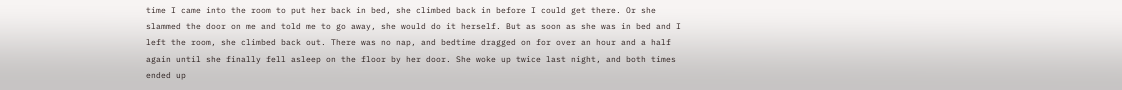time I came into the room to put her back in bed, she climbed back in before I could get there. Or she slammed the door on me and told me to go away, she would do it herself. But as soon as she was in bed and I left the room, she climbed back out. There was no nap, and bedtime dragged on for over an hour and a half again until she finally fell asleep on the floor by her door. She woke up twice last night, and both times ended up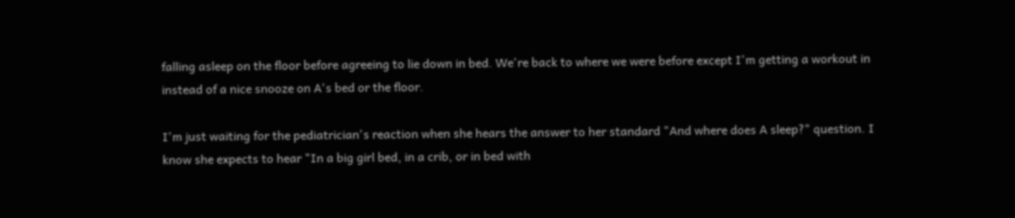falling asleep on the floor before agreeing to lie down in bed. We're back to where we were before except I'm getting a workout in instead of a nice snooze on A's bed or the floor.

I'm just waiting for the pediatrician's reaction when she hears the answer to her standard "And where does A sleep?" question. I know she expects to hear "In a big girl bed, in a crib, or in bed with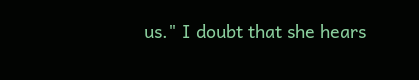us." I doubt that she hears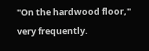"On the hardwood floor," very frequently.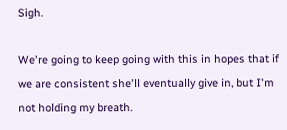Sigh.

We're going to keep going with this in hopes that if we are consistent she'll eventually give in, but I'm not holding my breath.